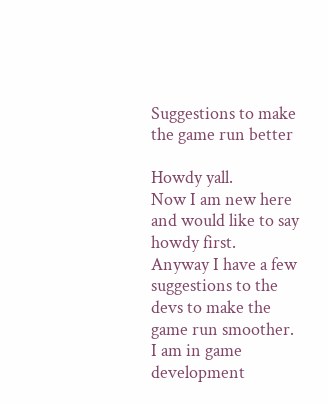Suggestions to make the game run better

Howdy yall.
Now I am new here and would like to say howdy first.
Anyway I have a few suggestions to the devs to make the game run smoother.
I am in game development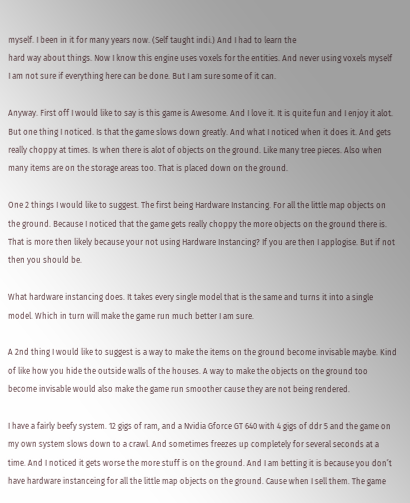myself. I been in it for many years now. (Self taught indi.) And I had to learn the
hard way about things. Now I know this engine uses voxels for the entities. And never using voxels myself
I am not sure if everything here can be done. But I am sure some of it can.

Anyway. First off I would like to say is this game is Awesome. And I love it. It is quite fun and I enjoy it alot.
But one thing I noticed. Is that the game slows down greatly. And what I noticed when it does it. And gets really choppy at times. Is when there is alot of objects on the ground. Like many tree pieces. Also when many items are on the storage areas too. That is placed down on the ground.

One 2 things I would like to suggest. The first being Hardware Instancing. For all the little map objects on the ground. Because I noticed that the game gets really choppy the more objects on the ground there is. That is more then likely because your not using Hardware Instancing? If you are then I applogise. But if not then you should be.

What hardware instancing does. It takes every single model that is the same and turns it into a single model. Which in turn will make the game run much better I am sure.

A 2nd thing I would like to suggest is a way to make the items on the ground become invisable maybe. Kind of like how you hide the outside walls of the houses. A way to make the objects on the ground too become invisable would also make the game run smoother cause they are not being rendered.

I have a fairly beefy system. 12 gigs of ram, and a Nvidia Gforce GT 640 with 4 gigs of ddr 5 and the game on my own system slows down to a crawl. And sometimes freezes up completely for several seconds at a time. And I noticed it gets worse the more stuff is on the ground. And I am betting it is because you don’t have hardware instanceing for all the little map objects on the ground. Cause when I sell them. The game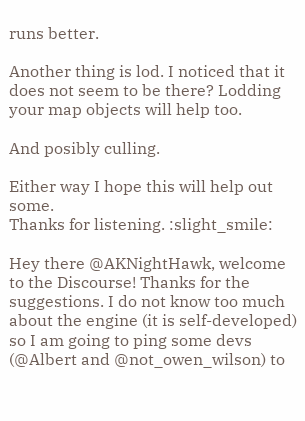runs better.

Another thing is lod. I noticed that it does not seem to be there? Lodding your map objects will help too.

And posibly culling.

Either way I hope this will help out some.
Thanks for listening. :slight_smile:

Hey there @AKNightHawk, welcome to the Discourse! Thanks for the suggestions. I do not know too much about the engine (it is self-developed) so I am going to ping some devs (@Albert and @not_owen_wilson) to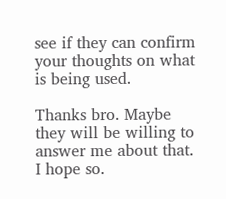see if they can confirm your thoughts on what is being used.

Thanks bro. Maybe they will be willing to answer me about that. I hope so.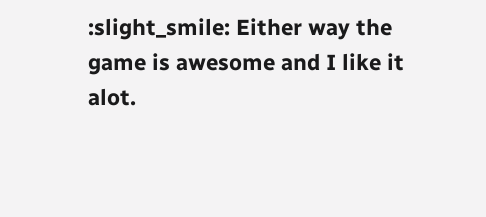:slight_smile: Either way the game is awesome and I like it alot.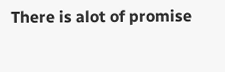There is alot of promise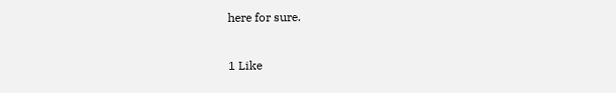here for sure.

1 Like